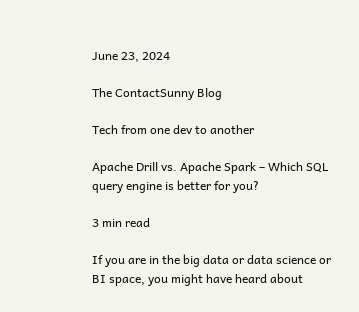June 23, 2024

The ContactSunny Blog

Tech from one dev to another

Apache Drill vs. Apache Spark – Which SQL query engine is better for you?

3 min read

If you are in the big data or data science or BI space, you might have heard about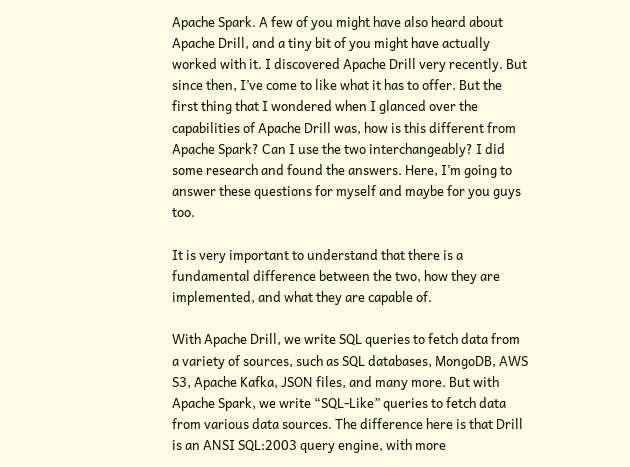Apache Spark. A few of you might have also heard about Apache Drill, and a tiny bit of you might have actually worked with it. I discovered Apache Drill very recently. But since then, I’ve come to like what it has to offer. But the first thing that I wondered when I glanced over the capabilities of Apache Drill was, how is this different from Apache Spark? Can I use the two interchangeably? I did some research and found the answers. Here, I’m going to answer these questions for myself and maybe for you guys too.

It is very important to understand that there is a fundamental difference between the two, how they are implemented, and what they are capable of.

With Apache Drill, we write SQL queries to fetch data from a variety of sources, such as SQL databases, MongoDB, AWS S3, Apache Kafka, JSON files, and many more. But with Apache Spark, we write “SQL-Like” queries to fetch data from various data sources. The difference here is that Drill is an ANSI SQL:2003 query engine, with more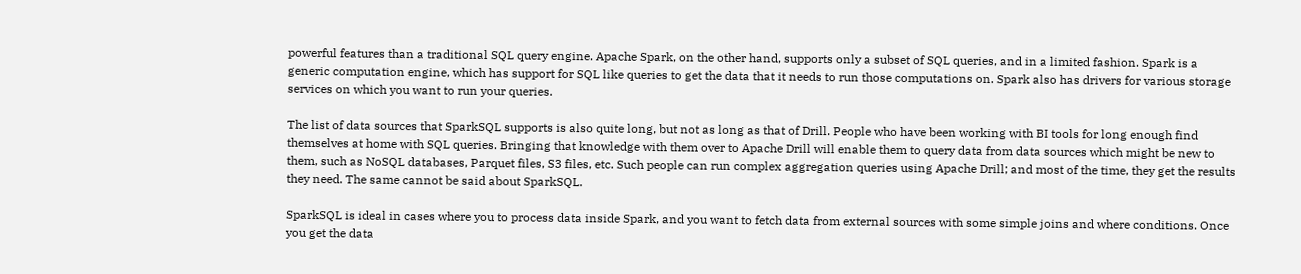powerful features than a traditional SQL query engine. Apache Spark, on the other hand, supports only a subset of SQL queries, and in a limited fashion. Spark is a generic computation engine, which has support for SQL like queries to get the data that it needs to run those computations on. Spark also has drivers for various storage services on which you want to run your queries.

The list of data sources that SparkSQL supports is also quite long, but not as long as that of Drill. People who have been working with BI tools for long enough find themselves at home with SQL queries. Bringing that knowledge with them over to Apache Drill will enable them to query data from data sources which might be new to them, such as NoSQL databases, Parquet files, S3 files, etc. Such people can run complex aggregation queries using Apache Drill; and most of the time, they get the results they need. The same cannot be said about SparkSQL.

SparkSQL is ideal in cases where you to process data inside Spark, and you want to fetch data from external sources with some simple joins and where conditions. Once you get the data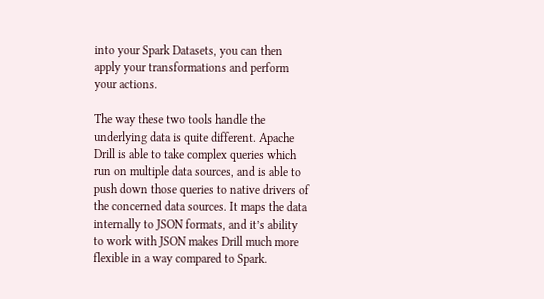into your Spark Datasets, you can then apply your transformations and perform your actions.

The way these two tools handle the underlying data is quite different. Apache Drill is able to take complex queries which run on multiple data sources, and is able to push down those queries to native drivers of the concerned data sources. It maps the data internally to JSON formats, and it’s ability to work with JSON makes Drill much more flexible in a way compared to Spark.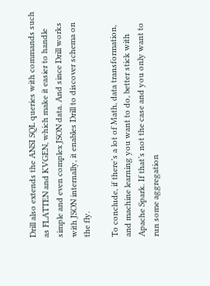Drill also extends the ANSI SQL queries with commands such as FLATTEN and KVGEN, which make it easier to handle simple and even complex JSON data. And since Drill works with JSON internally, it enables Drill to discover schema on the fly.

To conclude, if there’s a lot of Math, data transformation, and machine learning you want to do, better stick with Apache Spark. If that’s not the case and you only want to run some aggregation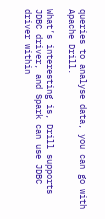queries to analyse data, you can go with Apache Drill.

What’s interesting is, Drill supports JDBC driver, and Spark can use JDBC driver within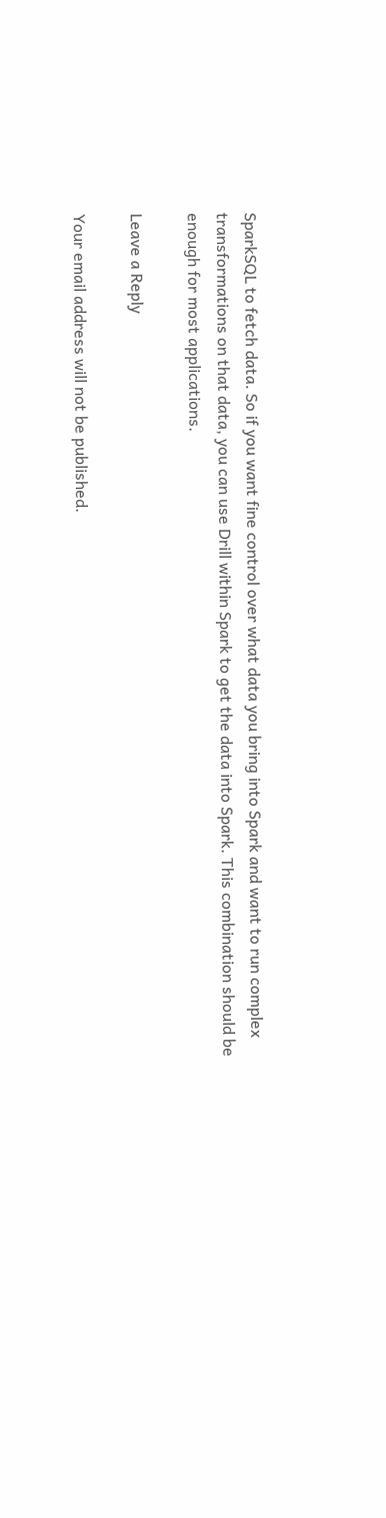SparkSQL to fetch data. So if you want fine control over what data you bring into Spark and want to run complex transformations on that data, you can use Drill within Spark to get the data into Spark. This combination should be enough for most applications.

Leave a Reply

Your email address will not be published.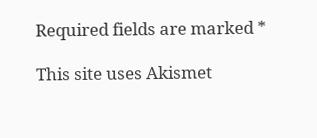Required fields are marked *

This site uses Akismet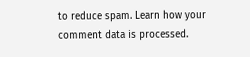to reduce spam. Learn how your comment data is processed.